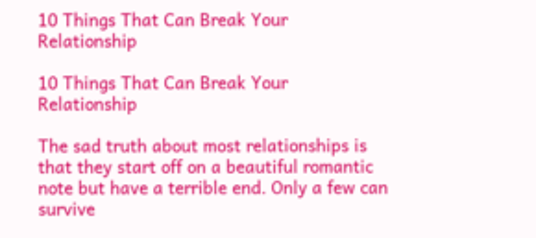10 Things That Can Break Your Relationship

10 Things That Can Break Your Relationship

The sad truth about most relationships is that they start off on a beautiful romantic note but have a terrible end. Only a few can survive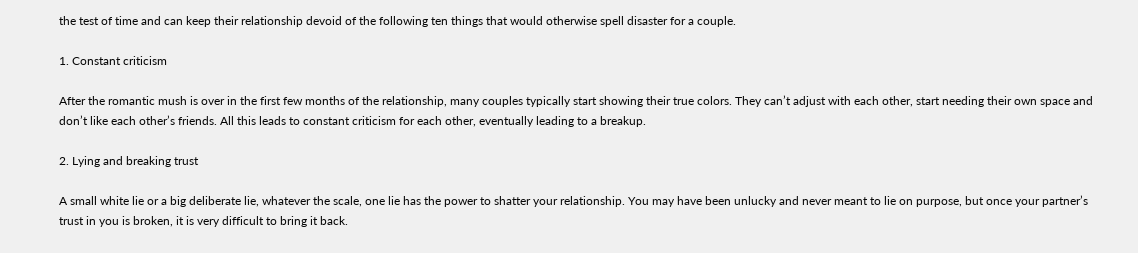the test of time and can keep their relationship devoid of the following ten things that would otherwise spell disaster for a couple.

1. Constant criticism

After the romantic mush is over in the first few months of the relationship, many couples typically start showing their true colors. They can’t adjust with each other, start needing their own space and don’t like each other’s friends. All this leads to constant criticism for each other, eventually leading to a breakup.

2. Lying and breaking trust

A small white lie or a big deliberate lie, whatever the scale, one lie has the power to shatter your relationship. You may have been unlucky and never meant to lie on purpose, but once your partner’s trust in you is broken, it is very difficult to bring it back.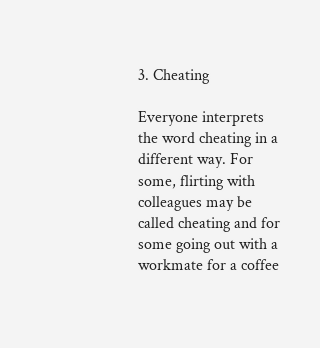3. Cheating

Everyone interprets the word cheating in a different way. For some, flirting with colleagues may be called cheating and for some going out with a workmate for a coffee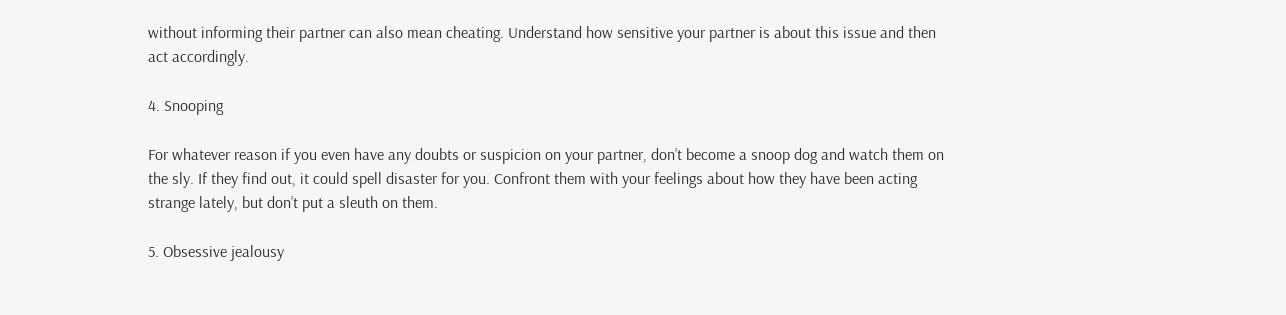without informing their partner can also mean cheating. Understand how sensitive your partner is about this issue and then act accordingly.

4. Snooping

For whatever reason if you even have any doubts or suspicion on your partner, don’t become a snoop dog and watch them on the sly. If they find out, it could spell disaster for you. Confront them with your feelings about how they have been acting strange lately, but don’t put a sleuth on them.

5. Obsessive jealousy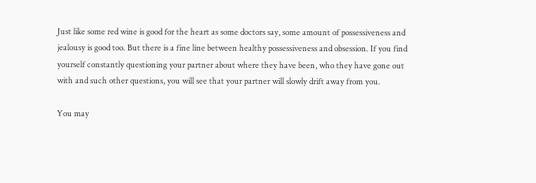Just like some red wine is good for the heart as some doctors say, some amount of possessiveness and jealousy is good too. But there is a fine line between healthy possessiveness and obsession. If you find yourself constantly questioning your partner about where they have been, who they have gone out with and such other questions, you will see that your partner will slowly drift away from you.

You may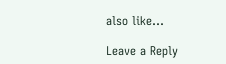also like...

Leave a Reply